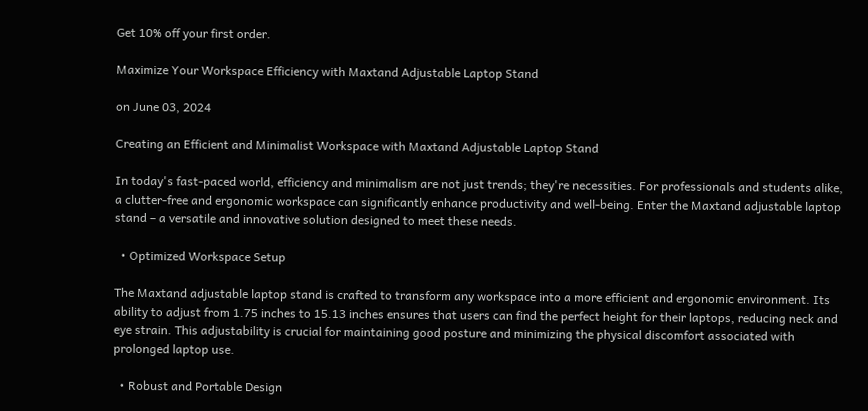Get 10% off your first order.

Maximize Your Workspace Efficiency with Maxtand Adjustable Laptop Stand

on June 03, 2024

Creating an Efficient and Minimalist Workspace with Maxtand Adjustable Laptop Stand

In today's fast-paced world, efficiency and minimalism are not just trends; they're necessities. For professionals and students alike, a clutter-free and ergonomic workspace can significantly enhance productivity and well-being. Enter the Maxtand adjustable laptop stand – a versatile and innovative solution designed to meet these needs.

  • Optimized Workspace Setup

The Maxtand adjustable laptop stand is crafted to transform any workspace into a more efficient and ergonomic environment. Its ability to adjust from 1.75 inches to 15.13 inches ensures that users can find the perfect height for their laptops, reducing neck and eye strain. This adjustability is crucial for maintaining good posture and minimizing the physical discomfort associated with prolonged laptop use.

  • Robust and Portable Design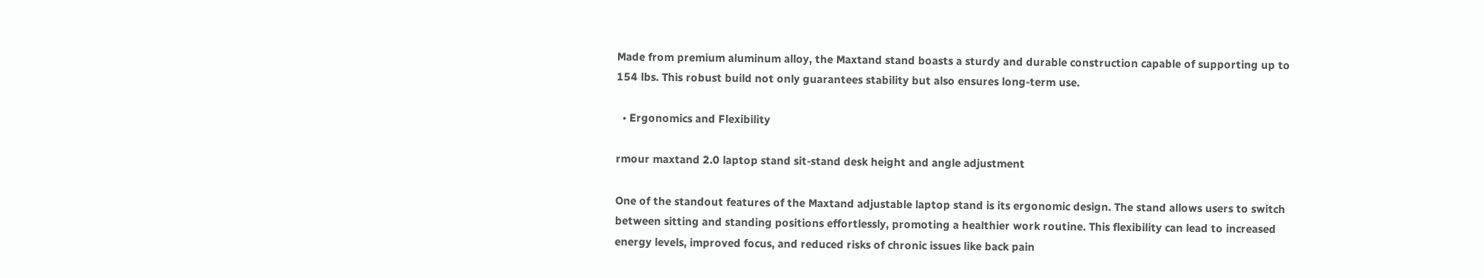Made from premium aluminum alloy, the Maxtand stand boasts a sturdy and durable construction capable of supporting up to 154 lbs. This robust build not only guarantees stability but also ensures long-term use.

  • Ergonomics and Flexibility

rmour maxtand 2.0 laptop stand sit-stand desk height and angle adjustment

One of the standout features of the Maxtand adjustable laptop stand is its ergonomic design. The stand allows users to switch between sitting and standing positions effortlessly, promoting a healthier work routine. This flexibility can lead to increased energy levels, improved focus, and reduced risks of chronic issues like back pain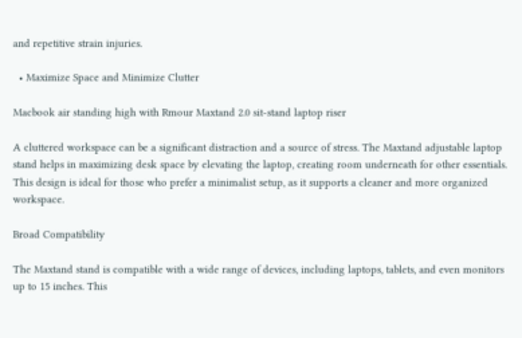and repetitive strain injuries.

  • Maximize Space and Minimize Clutter

Macbook air standing high with Rmour Maxtand 2.0 sit-stand laptop riser

A cluttered workspace can be a significant distraction and a source of stress. The Maxtand adjustable laptop stand helps in maximizing desk space by elevating the laptop, creating room underneath for other essentials. This design is ideal for those who prefer a minimalist setup, as it supports a cleaner and more organized workspace.

Broad Compatibility

The Maxtand stand is compatible with a wide range of devices, including laptops, tablets, and even monitors up to 15 inches. This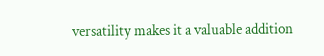versatility makes it a valuable addition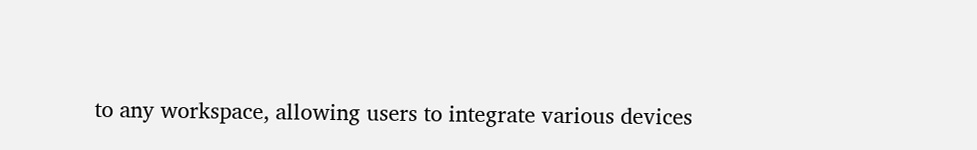to any workspace, allowing users to integrate various devices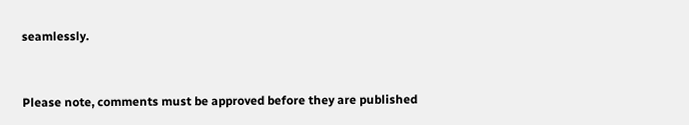seamlessly.


Please note, comments must be approved before they are published